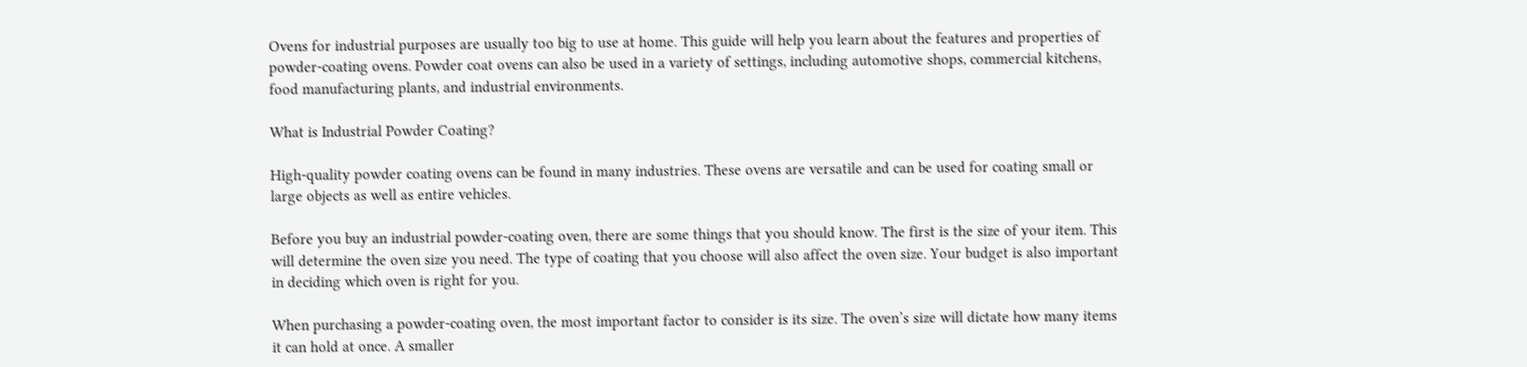Ovens for industrial purposes are usually too big to use at home. This guide will help you learn about the features and properties of powder-coating ovens. Powder coat ovens can also be used in a variety of settings, including automotive shops, commercial kitchens, food manufacturing plants, and industrial environments.

What is Industrial Powder Coating?

High-quality powder coating ovens can be found in many industries. These ovens are versatile and can be used for coating small or large objects as well as entire vehicles.

Before you buy an industrial powder-coating oven, there are some things that you should know. The first is the size of your item. This will determine the oven size you need. The type of coating that you choose will also affect the oven size. Your budget is also important in deciding which oven is right for you.

When purchasing a powder-coating oven, the most important factor to consider is its size. The oven’s size will dictate how many items it can hold at once. A smaller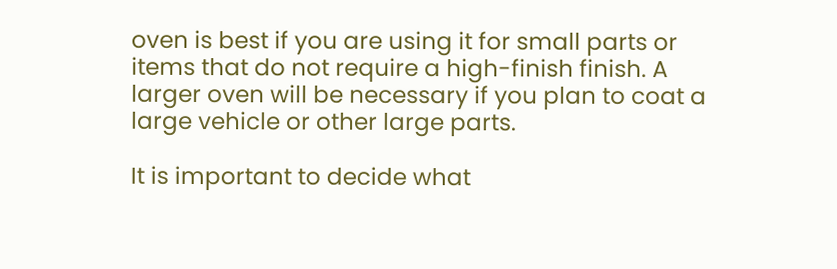oven is best if you are using it for small parts or items that do not require a high-finish finish. A larger oven will be necessary if you plan to coat a large vehicle or other large parts.

It is important to decide what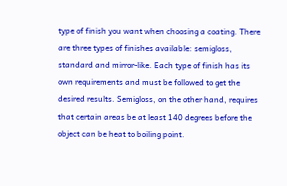type of finish you want when choosing a coating. There are three types of finishes available: semigloss, standard and mirror-like. Each type of finish has its own requirements and must be followed to get the desired results. Semigloss, on the other hand, requires that certain areas be at least 140 degrees before the object can be heat to boiling point.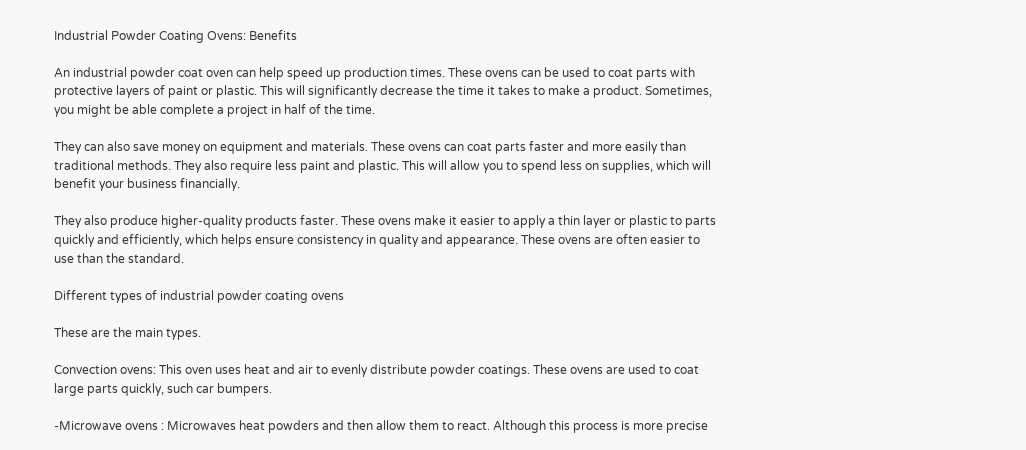Industrial Powder Coating Ovens: Benefits

An industrial powder coat oven can help speed up production times. These ovens can be used to coat parts with protective layers of paint or plastic. This will significantly decrease the time it takes to make a product. Sometimes, you might be able complete a project in half of the time.

They can also save money on equipment and materials. These ovens can coat parts faster and more easily than traditional methods. They also require less paint and plastic. This will allow you to spend less on supplies, which will benefit your business financially.

They also produce higher-quality products faster. These ovens make it easier to apply a thin layer or plastic to parts quickly and efficiently, which helps ensure consistency in quality and appearance. These ovens are often easier to use than the standard.

Different types of industrial powder coating ovens

These are the main types.

Convection ovens: This oven uses heat and air to evenly distribute powder coatings. These ovens are used to coat large parts quickly, such car bumpers.

-Microwave ovens : Microwaves heat powders and then allow them to react. Although this process is more precise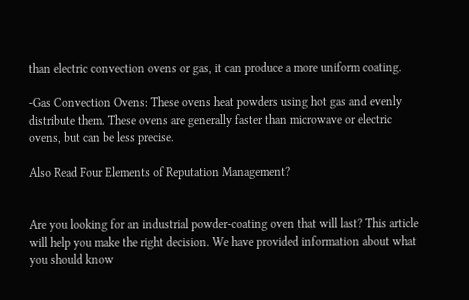than electric convection ovens or gas, it can produce a more uniform coating.

-Gas Convection Ovens: These ovens heat powders using hot gas and evenly distribute them. These ovens are generally faster than microwave or electric ovens, but can be less precise.

Also Read Four Elements of Reputation Management?


Are you looking for an industrial powder-coating oven that will last? This article will help you make the right decision. We have provided information about what you should know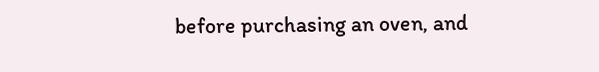before purchasing an oven, and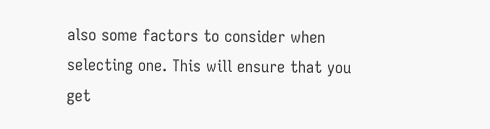also some factors to consider when selecting one. This will ensure that you get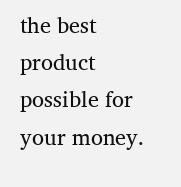the best product possible for your money.